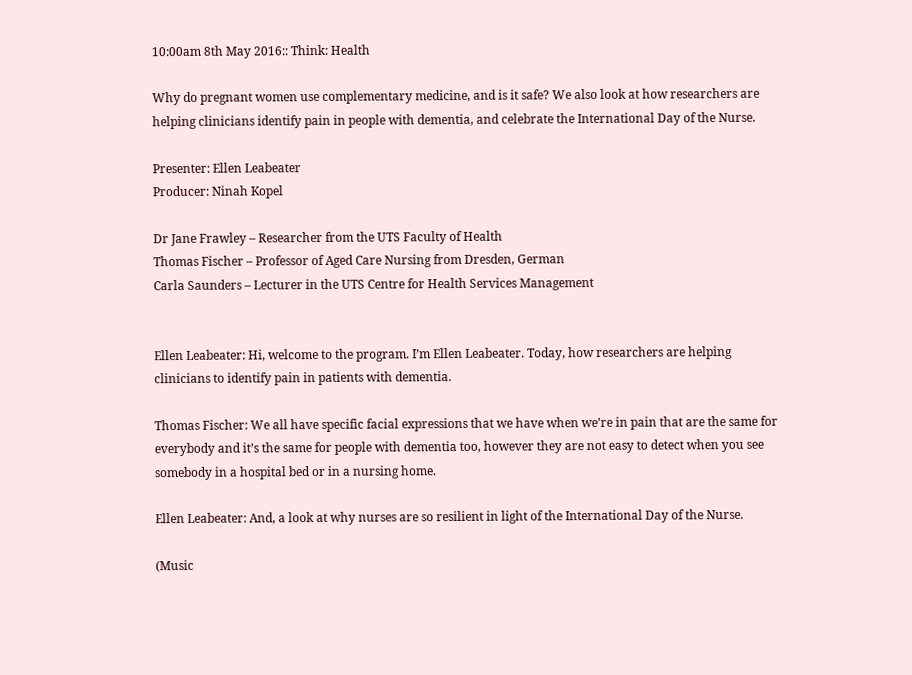10:00am 8th May 2016:: Think: Health

Why do pregnant women use complementary medicine, and is it safe? We also look at how researchers are helping clinicians identify pain in people with dementia, and celebrate the International Day of the Nurse.

Presenter: Ellen Leabeater
Producer: Ninah Kopel

Dr Jane Frawley – Researcher from the UTS Faculty of Health
Thomas Fischer – Professor of Aged Care Nursing from Dresden, German
Carla Saunders – Lecturer in the UTS Centre for Health Services Management


Ellen Leabeater: Hi, welcome to the program. I’m Ellen Leabeater. Today, how researchers are helping clinicians to identify pain in patients with dementia.

Thomas Fischer: We all have specific facial expressions that we have when we’re in pain that are the same for everybody and it’s the same for people with dementia too, however they are not easy to detect when you see somebody in a hospital bed or in a nursing home.

Ellen Leabeater: And, a look at why nurses are so resilient in light of the International Day of the Nurse.

(Music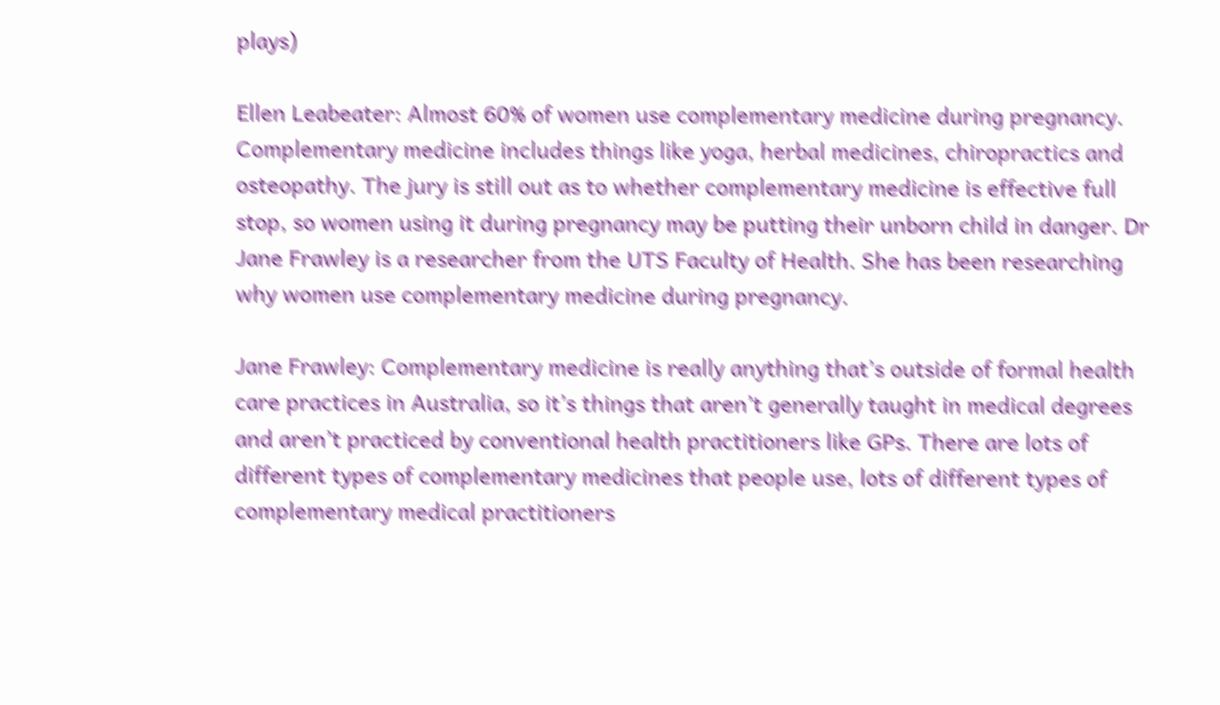plays)

Ellen Leabeater: Almost 60% of women use complementary medicine during pregnancy. Complementary medicine includes things like yoga, herbal medicines, chiropractics and osteopathy. The jury is still out as to whether complementary medicine is effective full stop, so women using it during pregnancy may be putting their unborn child in danger. Dr Jane Frawley is a researcher from the UTS Faculty of Health. She has been researching why women use complementary medicine during pregnancy.

Jane Frawley: Complementary medicine is really anything that’s outside of formal health care practices in Australia, so it’s things that aren’t generally taught in medical degrees and aren’t practiced by conventional health practitioners like GPs. There are lots of different types of complementary medicines that people use, lots of different types of complementary medical practitioners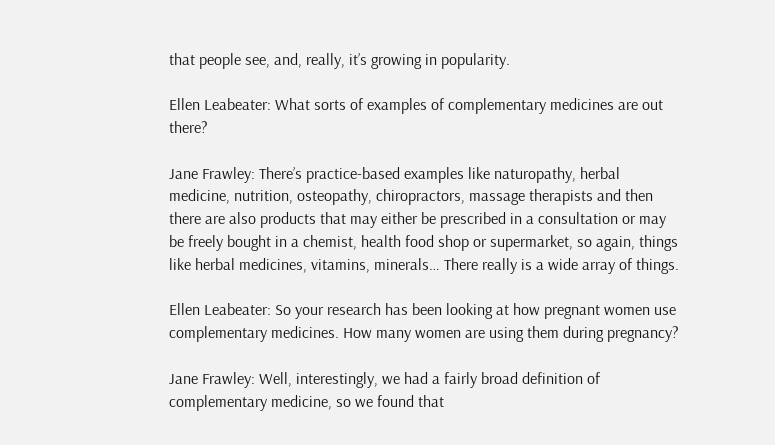that people see, and, really, it’s growing in popularity.

Ellen Leabeater: What sorts of examples of complementary medicines are out there?

Jane Frawley: There’s practice-based examples like naturopathy, herbal medicine, nutrition, osteopathy, chiropractors, massage therapists and then there are also products that may either be prescribed in a consultation or may be freely bought in a chemist, health food shop or supermarket, so again, things like herbal medicines, vitamins, minerals… There really is a wide array of things.

Ellen Leabeater: So your research has been looking at how pregnant women use complementary medicines. How many women are using them during pregnancy?

Jane Frawley: Well, interestingly, we had a fairly broad definition of complementary medicine, so we found that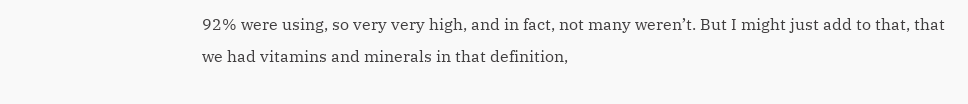92% were using, so very very high, and in fact, not many weren’t. But I might just add to that, that we had vitamins and minerals in that definition,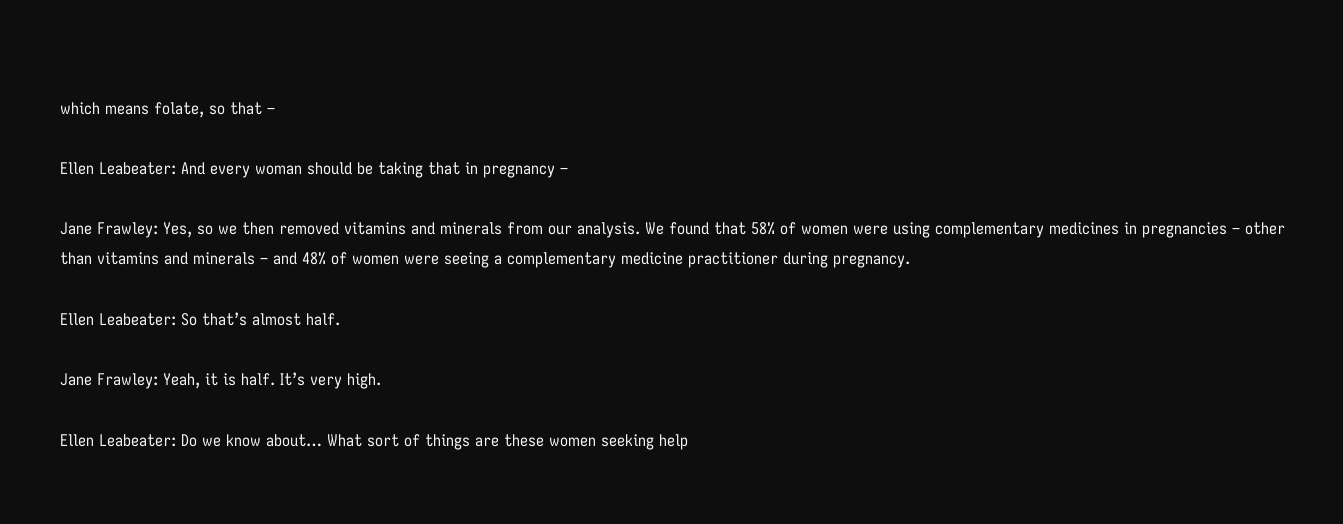which means folate, so that –

Ellen Leabeater: And every woman should be taking that in pregnancy –

Jane Frawley: Yes, so we then removed vitamins and minerals from our analysis. We found that 58% of women were using complementary medicines in pregnancies – other than vitamins and minerals – and 48% of women were seeing a complementary medicine practitioner during pregnancy.

Ellen Leabeater: So that’s almost half.

Jane Frawley: Yeah, it is half. It’s very high.

Ellen Leabeater: Do we know about… What sort of things are these women seeking help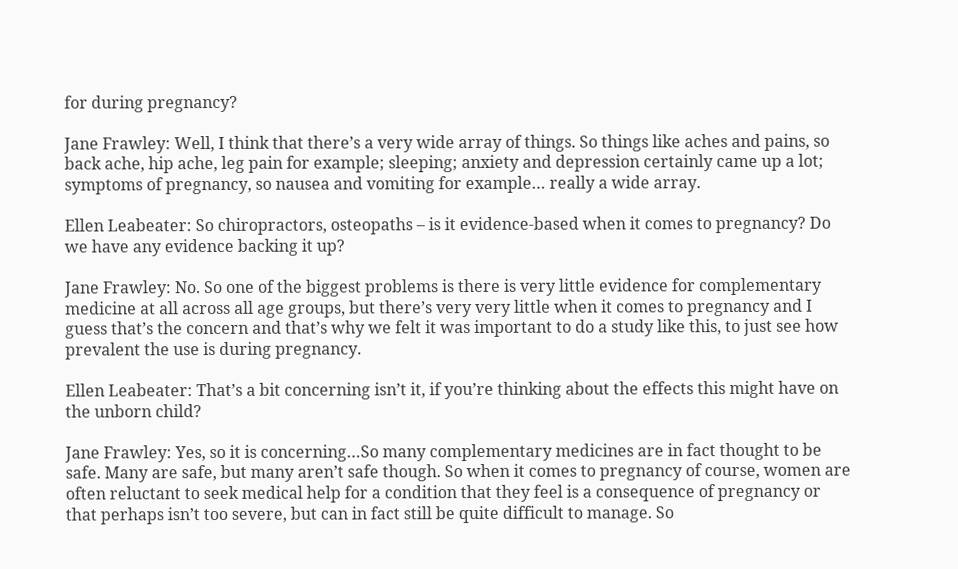for during pregnancy?

Jane Frawley: Well, I think that there’s a very wide array of things. So things like aches and pains, so back ache, hip ache, leg pain for example; sleeping; anxiety and depression certainly came up a lot; symptoms of pregnancy, so nausea and vomiting for example… really a wide array.

Ellen Leabeater: So chiropractors, osteopaths – is it evidence-based when it comes to pregnancy? Do we have any evidence backing it up?

Jane Frawley: No. So one of the biggest problems is there is very little evidence for complementary medicine at all across all age groups, but there’s very very little when it comes to pregnancy and I guess that’s the concern and that’s why we felt it was important to do a study like this, to just see how prevalent the use is during pregnancy.

Ellen Leabeater: That’s a bit concerning isn’t it, if you’re thinking about the effects this might have on the unborn child?

Jane Frawley: Yes, so it is concerning…So many complementary medicines are in fact thought to be safe. Many are safe, but many aren’t safe though. So when it comes to pregnancy of course, women are often reluctant to seek medical help for a condition that they feel is a consequence of pregnancy or that perhaps isn’t too severe, but can in fact still be quite difficult to manage. So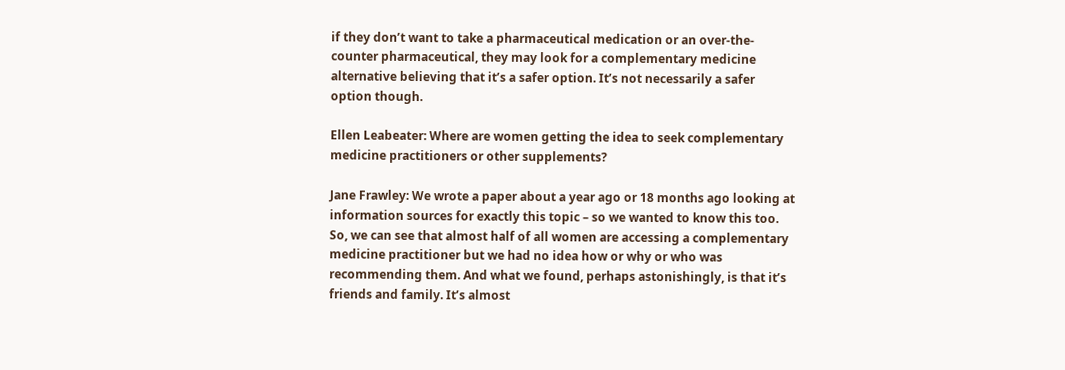if they don’t want to take a pharmaceutical medication or an over-the-counter pharmaceutical, they may look for a complementary medicine alternative believing that it’s a safer option. It’s not necessarily a safer option though.

Ellen Leabeater: Where are women getting the idea to seek complementary medicine practitioners or other supplements?

Jane Frawley: We wrote a paper about a year ago or 18 months ago looking at information sources for exactly this topic – so we wanted to know this too. So, we can see that almost half of all women are accessing a complementary medicine practitioner but we had no idea how or why or who was recommending them. And what we found, perhaps astonishingly, is that it’s friends and family. It’s almost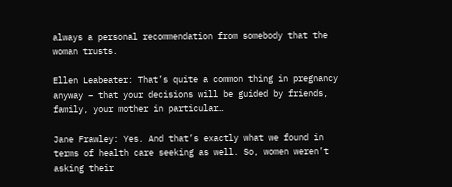always a personal recommendation from somebody that the woman trusts.

Ellen Leabeater: That’s quite a common thing in pregnancy anyway – that your decisions will be guided by friends, family, your mother in particular…

Jane Frawley: Yes. And that’s exactly what we found in terms of health care seeking as well. So, women weren’t asking their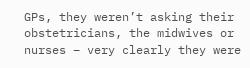GPs, they weren’t asking their obstetricians, the midwives or nurses – very clearly they were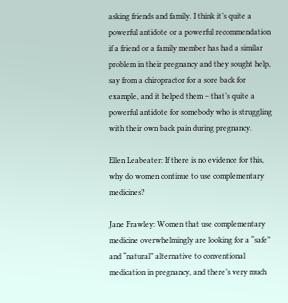asking friends and family. I think it’s quite a powerful antidote or a powerful recommendation if a friend or a family member has had a similar problem in their pregnancy and they sought help, say from a chiropractor for a sore back for example, and it helped them – that’s quite a powerful antidote for somebody who is struggling with their own back pain during pregnancy.

Ellen Leabeater: If there is no evidence for this, why do women continue to use complementary medicines?

Jane Frawley: Women that use complementary medicine overwhelmingly are looking for a “safe” and “natural” alternative to conventional medication in pregnancy, and there’s very much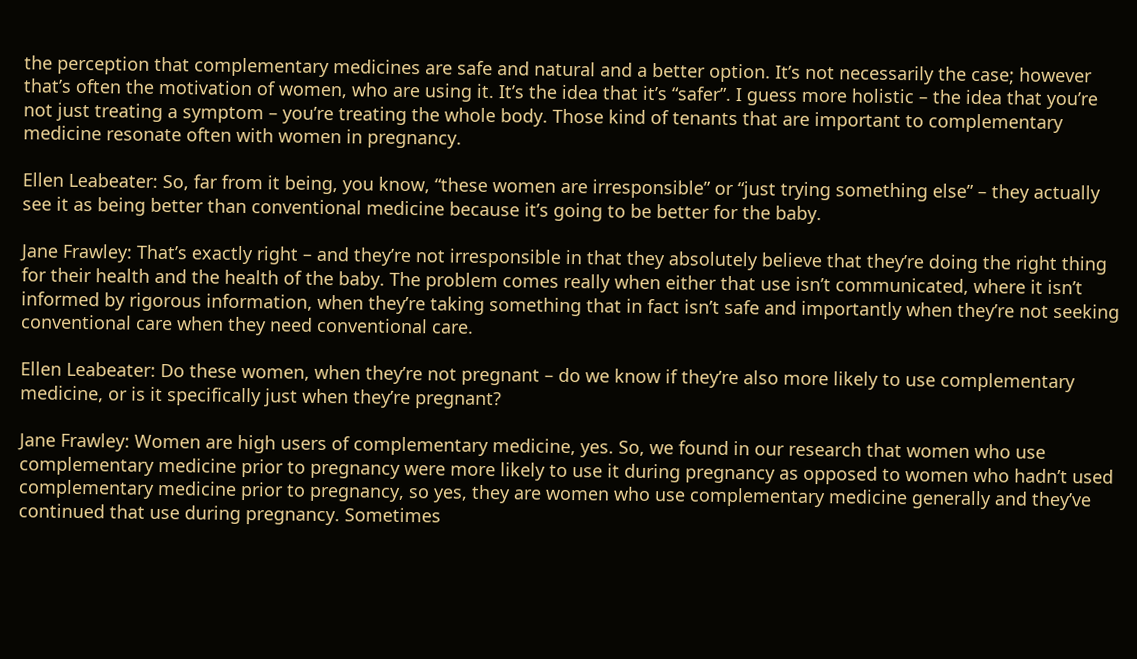the perception that complementary medicines are safe and natural and a better option. It’s not necessarily the case; however that’s often the motivation of women, who are using it. It’s the idea that it’s “safer”. I guess more holistic – the idea that you’re not just treating a symptom – you’re treating the whole body. Those kind of tenants that are important to complementary medicine resonate often with women in pregnancy.

Ellen Leabeater: So, far from it being, you know, “these women are irresponsible” or “just trying something else” – they actually see it as being better than conventional medicine because it’s going to be better for the baby.

Jane Frawley: That’s exactly right – and they’re not irresponsible in that they absolutely believe that they’re doing the right thing for their health and the health of the baby. The problem comes really when either that use isn’t communicated, where it isn’t informed by rigorous information, when they’re taking something that in fact isn’t safe and importantly when they’re not seeking conventional care when they need conventional care.

Ellen Leabeater: Do these women, when they’re not pregnant – do we know if they’re also more likely to use complementary medicine, or is it specifically just when they’re pregnant?

Jane Frawley: Women are high users of complementary medicine, yes. So, we found in our research that women who use complementary medicine prior to pregnancy were more likely to use it during pregnancy as opposed to women who hadn’t used complementary medicine prior to pregnancy, so yes, they are women who use complementary medicine generally and they’ve continued that use during pregnancy. Sometimes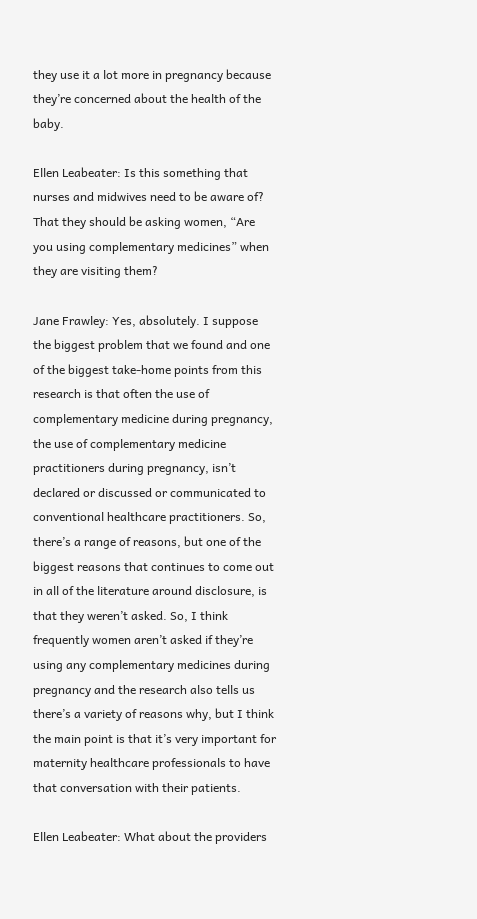they use it a lot more in pregnancy because they’re concerned about the health of the baby.

Ellen Leabeater: Is this something that nurses and midwives need to be aware of? That they should be asking women, “Are you using complementary medicines” when they are visiting them?

Jane Frawley: Yes, absolutely. I suppose the biggest problem that we found and one of the biggest take-home points from this research is that often the use of complementary medicine during pregnancy, the use of complementary medicine practitioners during pregnancy, isn’t declared or discussed or communicated to conventional healthcare practitioners. So, there’s a range of reasons, but one of the biggest reasons that continues to come out in all of the literature around disclosure, is that they weren’t asked. So, I think frequently women aren’t asked if they’re using any complementary medicines during pregnancy and the research also tells us there’s a variety of reasons why, but I think the main point is that it’s very important for maternity healthcare professionals to have that conversation with their patients.

Ellen Leabeater: What about the providers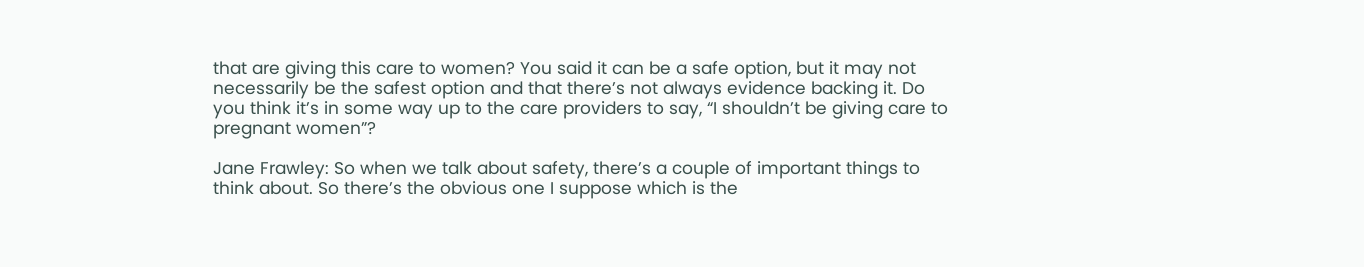that are giving this care to women? You said it can be a safe option, but it may not necessarily be the safest option and that there’s not always evidence backing it. Do you think it’s in some way up to the care providers to say, “I shouldn’t be giving care to pregnant women”?

Jane Frawley: So when we talk about safety, there’s a couple of important things to think about. So there’s the obvious one I suppose which is the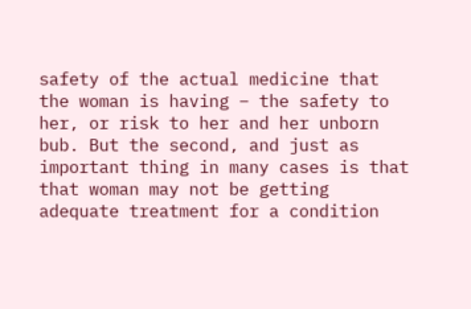safety of the actual medicine that the woman is having – the safety to her, or risk to her and her unborn bub. But the second, and just as important thing in many cases is that that woman may not be getting adequate treatment for a condition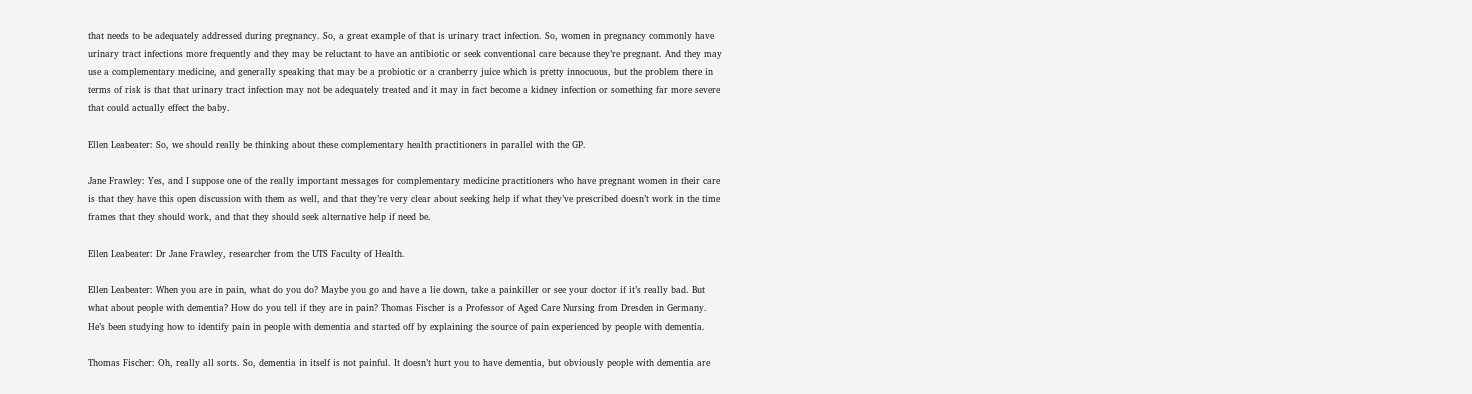that needs to be adequately addressed during pregnancy. So, a great example of that is urinary tract infection. So, women in pregnancy commonly have urinary tract infections more frequently and they may be reluctant to have an antibiotic or seek conventional care because they’re pregnant. And they may use a complementary medicine, and generally speaking that may be a probiotic or a cranberry juice which is pretty innocuous, but the problem there in terms of risk is that that urinary tract infection may not be adequately treated and it may in fact become a kidney infection or something far more severe that could actually effect the baby.

Ellen Leabeater: So, we should really be thinking about these complementary health practitioners in parallel with the GP.

Jane Frawley: Yes, and I suppose one of the really important messages for complementary medicine practitioners who have pregnant women in their care is that they have this open discussion with them as well, and that they’re very clear about seeking help if what they’ve prescribed doesn’t work in the time frames that they should work, and that they should seek alternative help if need be.

Ellen Leabeater: Dr Jane Frawley, researcher from the UTS Faculty of Health.

Ellen Leabeater: When you are in pain, what do you do? Maybe you go and have a lie down, take a painkiller or see your doctor if it’s really bad. But what about people with dementia? How do you tell if they are in pain? Thomas Fischer is a Professor of Aged Care Nursing from Dresden in Germany. He’s been studying how to identify pain in people with dementia and started off by explaining the source of pain experienced by people with dementia.

Thomas Fischer: Oh, really all sorts. So, dementia in itself is not painful. It doesn’t hurt you to have dementia, but obviously people with dementia are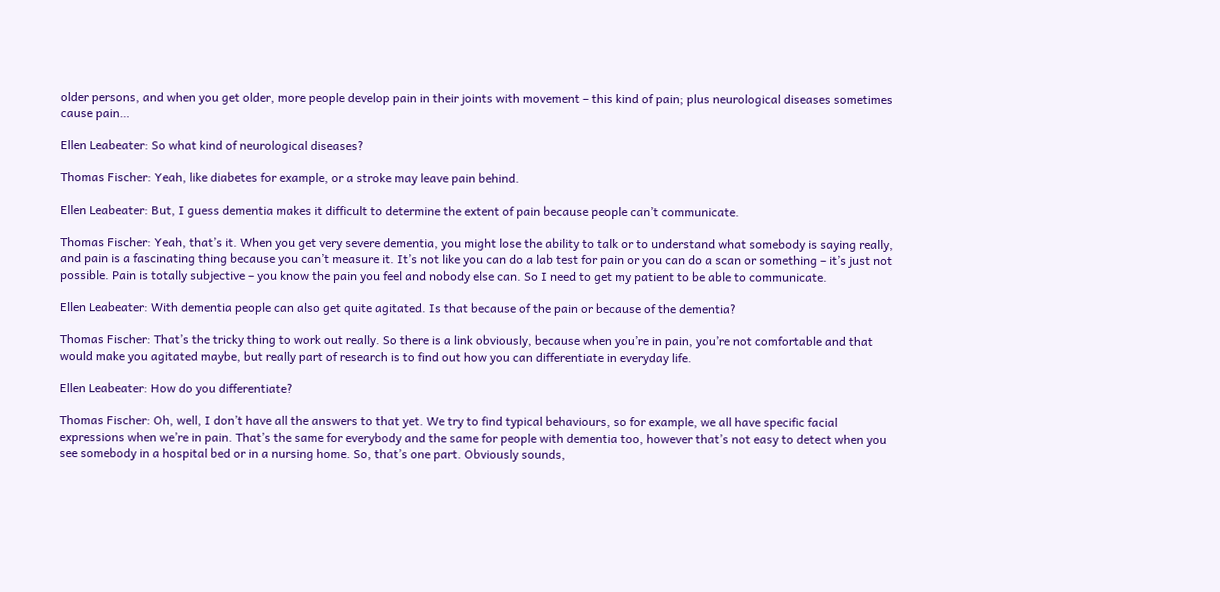older persons, and when you get older, more people develop pain in their joints with movement – this kind of pain; plus neurological diseases sometimes cause pain…

Ellen Leabeater: So what kind of neurological diseases?

Thomas Fischer: Yeah, like diabetes for example, or a stroke may leave pain behind.

Ellen Leabeater: But, I guess dementia makes it difficult to determine the extent of pain because people can’t communicate.

Thomas Fischer: Yeah, that’s it. When you get very severe dementia, you might lose the ability to talk or to understand what somebody is saying really, and pain is a fascinating thing because you can’t measure it. It’s not like you can do a lab test for pain or you can do a scan or something – it’s just not possible. Pain is totally subjective – you know the pain you feel and nobody else can. So I need to get my patient to be able to communicate.

Ellen Leabeater: With dementia people can also get quite agitated. Is that because of the pain or because of the dementia?

Thomas Fischer: That’s the tricky thing to work out really. So there is a link obviously, because when you’re in pain, you’re not comfortable and that would make you agitated maybe, but really part of research is to find out how you can differentiate in everyday life.

Ellen Leabeater: How do you differentiate?

Thomas Fischer: Oh, well, I don’t have all the answers to that yet. We try to find typical behaviours, so for example, we all have specific facial expressions when we’re in pain. That’s the same for everybody and the same for people with dementia too, however that’s not easy to detect when you see somebody in a hospital bed or in a nursing home. So, that’s one part. Obviously sounds,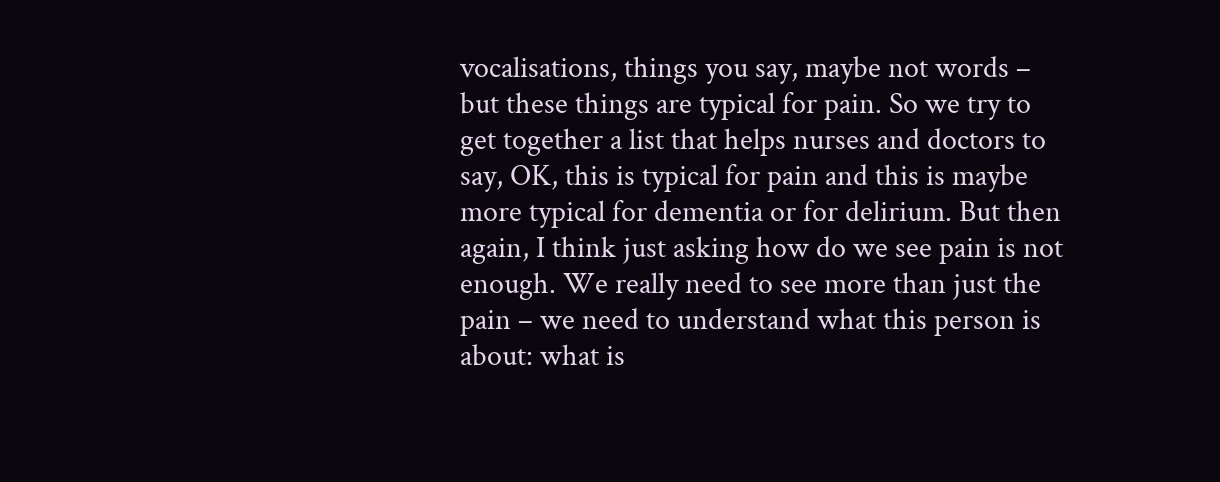vocalisations, things you say, maybe not words – but these things are typical for pain. So we try to get together a list that helps nurses and doctors to say, OK, this is typical for pain and this is maybe more typical for dementia or for delirium. But then again, I think just asking how do we see pain is not enough. We really need to see more than just the pain – we need to understand what this person is about: what is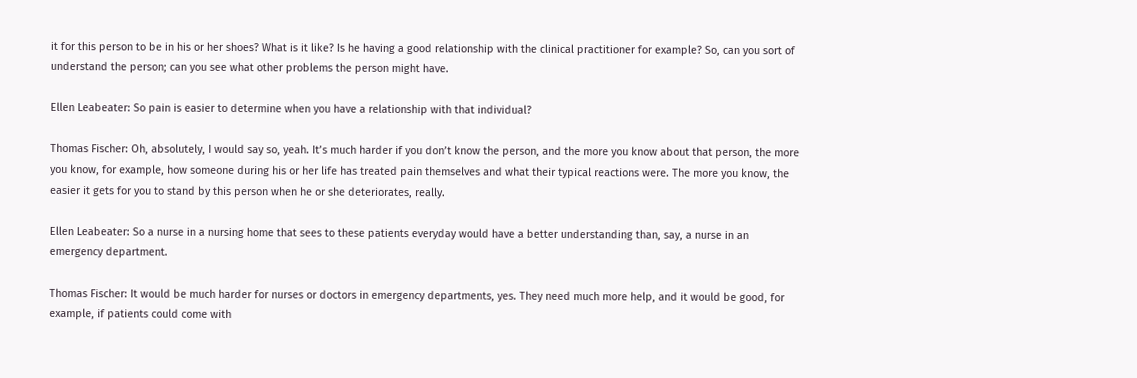it for this person to be in his or her shoes? What is it like? Is he having a good relationship with the clinical practitioner for example? So, can you sort of understand the person; can you see what other problems the person might have.

Ellen Leabeater: So pain is easier to determine when you have a relationship with that individual?

Thomas Fischer: Oh, absolutely, I would say so, yeah. It’s much harder if you don’t know the person, and the more you know about that person, the more you know, for example, how someone during his or her life has treated pain themselves and what their typical reactions were. The more you know, the easier it gets for you to stand by this person when he or she deteriorates, really.

Ellen Leabeater: So a nurse in a nursing home that sees to these patients everyday would have a better understanding than, say, a nurse in an emergency department.

Thomas Fischer: It would be much harder for nurses or doctors in emergency departments, yes. They need much more help, and it would be good, for example, if patients could come with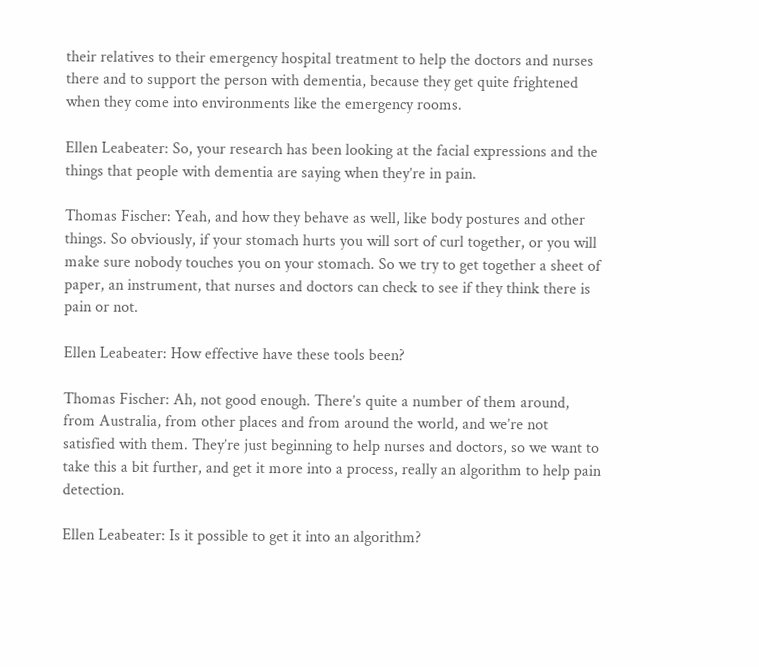their relatives to their emergency hospital treatment to help the doctors and nurses there and to support the person with dementia, because they get quite frightened when they come into environments like the emergency rooms.

Ellen Leabeater: So, your research has been looking at the facial expressions and the things that people with dementia are saying when they’re in pain.

Thomas Fischer: Yeah, and how they behave as well, like body postures and other things. So obviously, if your stomach hurts you will sort of curl together, or you will make sure nobody touches you on your stomach. So we try to get together a sheet of paper, an instrument, that nurses and doctors can check to see if they think there is pain or not.

Ellen Leabeater: How effective have these tools been?

Thomas Fischer: Ah, not good enough. There’s quite a number of them around, from Australia, from other places and from around the world, and we’re not satisfied with them. They’re just beginning to help nurses and doctors, so we want to take this a bit further, and get it more into a process, really an algorithm to help pain detection.

Ellen Leabeater: Is it possible to get it into an algorithm?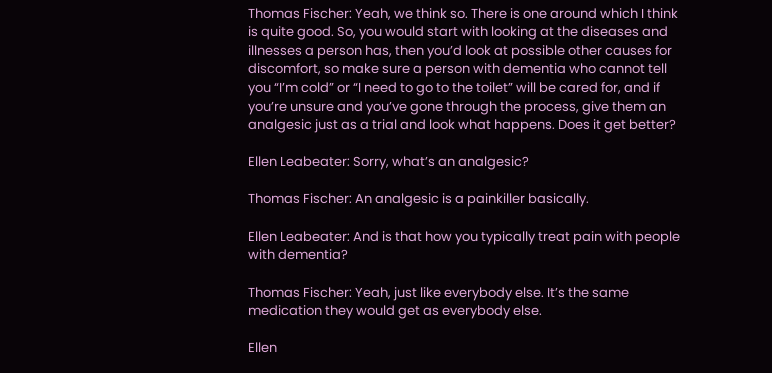Thomas Fischer: Yeah, we think so. There is one around which I think is quite good. So, you would start with looking at the diseases and illnesses a person has, then you’d look at possible other causes for discomfort, so make sure a person with dementia who cannot tell you “I’m cold” or “I need to go to the toilet” will be cared for, and if you’re unsure and you’ve gone through the process, give them an analgesic just as a trial and look what happens. Does it get better?

Ellen Leabeater: Sorry, what’s an analgesic?

Thomas Fischer: An analgesic is a painkiller basically.

Ellen Leabeater: And is that how you typically treat pain with people with dementia?

Thomas Fischer: Yeah, just like everybody else. It’s the same medication they would get as everybody else.

Ellen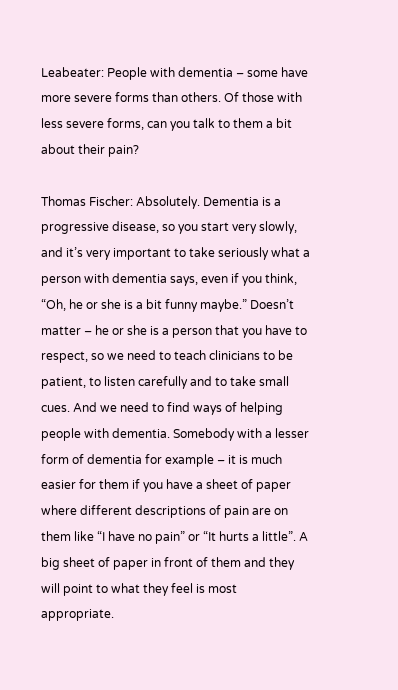Leabeater: People with dementia – some have more severe forms than others. Of those with less severe forms, can you talk to them a bit about their pain?

Thomas Fischer: Absolutely. Dementia is a progressive disease, so you start very slowly, and it’s very important to take seriously what a person with dementia says, even if you think, “Oh, he or she is a bit funny maybe.” Doesn’t matter – he or she is a person that you have to respect, so we need to teach clinicians to be patient, to listen carefully and to take small cues. And we need to find ways of helping people with dementia. Somebody with a lesser form of dementia for example – it is much easier for them if you have a sheet of paper where different descriptions of pain are on them like “I have no pain” or “It hurts a little”. A big sheet of paper in front of them and they will point to what they feel is most appropriate.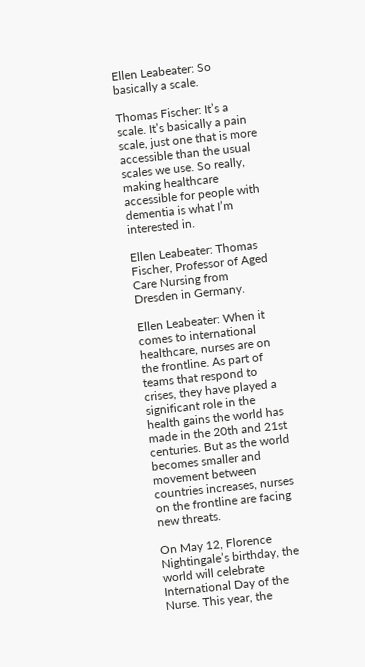Ellen Leabeater: So basically a scale.

Thomas Fischer: It’s a scale. It’s basically a pain scale, just one that is more accessible than the usual scales we use. So really, making healthcare accessible for people with dementia is what I’m interested in.

Ellen Leabeater: Thomas Fischer, Professor of Aged Care Nursing from Dresden in Germany.

Ellen Leabeater: When it comes to international healthcare, nurses are on the frontline. As part of teams that respond to crises, they have played a significant role in the health gains the world has made in the 20th and 21st centuries. But as the world becomes smaller and movement between countries increases, nurses on the frontline are facing new threats.

On May 12, Florence Nightingale’s birthday, the world will celebrate International Day of the Nurse. This year, the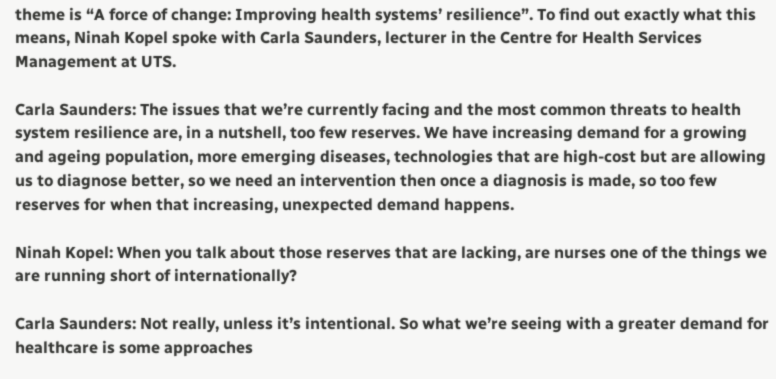theme is “A force of change: Improving health systems’ resilience”. To find out exactly what this means, Ninah Kopel spoke with Carla Saunders, lecturer in the Centre for Health Services Management at UTS.

Carla Saunders: The issues that we’re currently facing and the most common threats to health system resilience are, in a nutshell, too few reserves. We have increasing demand for a growing and ageing population, more emerging diseases, technologies that are high-cost but are allowing us to diagnose better, so we need an intervention then once a diagnosis is made, so too few reserves for when that increasing, unexpected demand happens.

Ninah Kopel: When you talk about those reserves that are lacking, are nurses one of the things we are running short of internationally?

Carla Saunders: Not really, unless it’s intentional. So what we’re seeing with a greater demand for healthcare is some approaches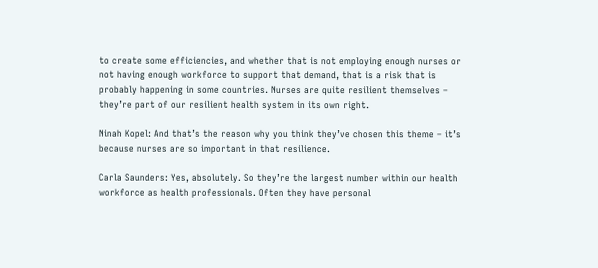to create some efficiencies, and whether that is not employing enough nurses or not having enough workforce to support that demand, that is a risk that is probably happening in some countries. Nurses are quite resilient themselves – they’re part of our resilient health system in its own right.

Ninah Kopel: And that’s the reason why you think they’ve chosen this theme – it’s because nurses are so important in that resilience.

Carla Saunders: Yes, absolutely. So they’re the largest number within our health workforce as health professionals. Often they have personal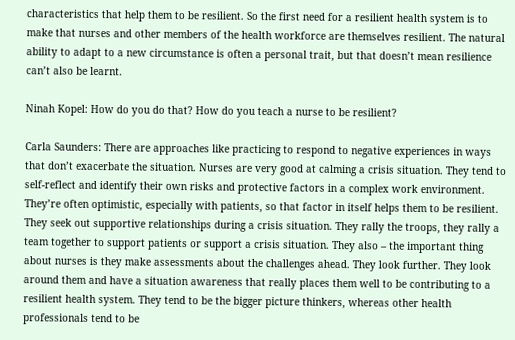characteristics that help them to be resilient. So the first need for a resilient health system is to make that nurses and other members of the health workforce are themselves resilient. The natural ability to adapt to a new circumstance is often a personal trait, but that doesn’t mean resilience can’t also be learnt.

Ninah Kopel: How do you do that? How do you teach a nurse to be resilient?

Carla Saunders: There are approaches like practicing to respond to negative experiences in ways that don’t exacerbate the situation. Nurses are very good at calming a crisis situation. They tend to self-reflect and identify their own risks and protective factors in a complex work environment. They’re often optimistic, especially with patients, so that factor in itself helps them to be resilient. They seek out supportive relationships during a crisis situation. They rally the troops, they rally a team together to support patients or support a crisis situation. They also – the important thing about nurses is they make assessments about the challenges ahead. They look further. They look around them and have a situation awareness that really places them well to be contributing to a resilient health system. They tend to be the bigger picture thinkers, whereas other health professionals tend to be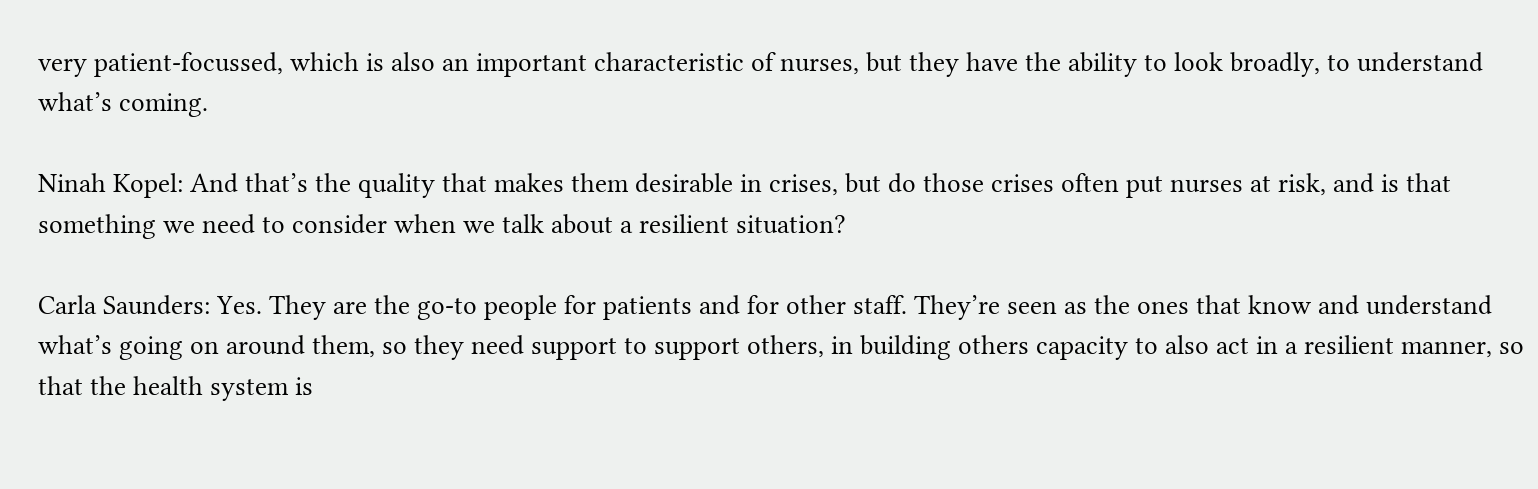very patient-focussed, which is also an important characteristic of nurses, but they have the ability to look broadly, to understand what’s coming.

Ninah Kopel: And that’s the quality that makes them desirable in crises, but do those crises often put nurses at risk, and is that something we need to consider when we talk about a resilient situation?

Carla Saunders: Yes. They are the go-to people for patients and for other staff. They’re seen as the ones that know and understand what’s going on around them, so they need support to support others, in building others capacity to also act in a resilient manner, so that the health system is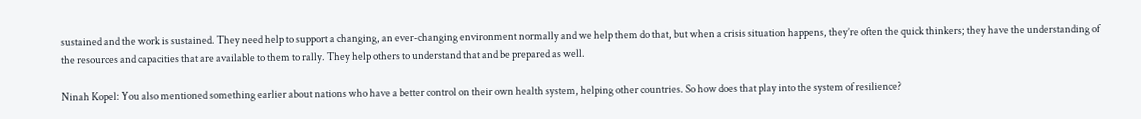sustained and the work is sustained. They need help to support a changing, an ever-changing environment normally and we help them do that, but when a crisis situation happens, they’re often the quick thinkers; they have the understanding of the resources and capacities that are available to them to rally. They help others to understand that and be prepared as well.

Ninah Kopel: You also mentioned something earlier about nations who have a better control on their own health system, helping other countries. So how does that play into the system of resilience?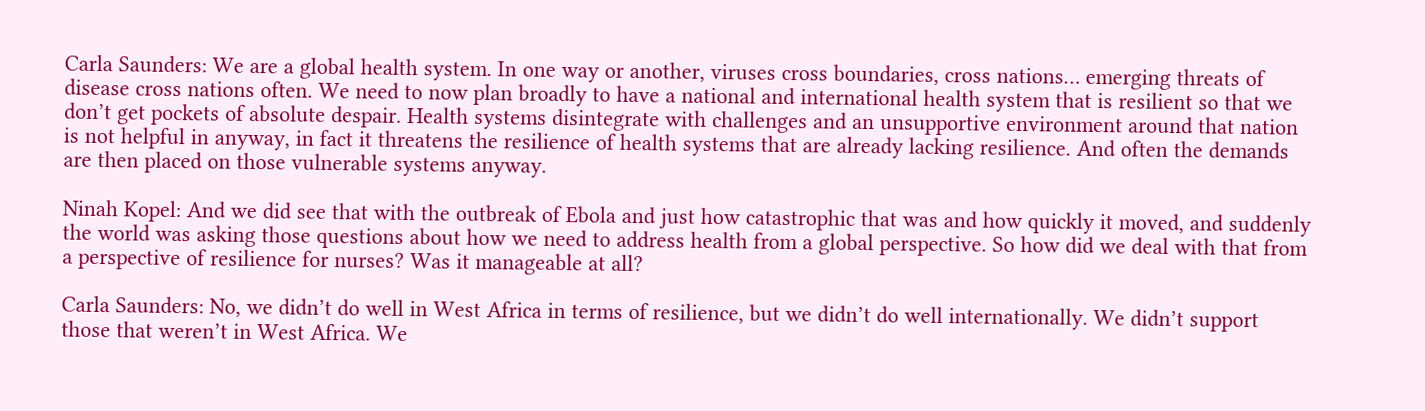Carla Saunders: We are a global health system. In one way or another, viruses cross boundaries, cross nations… emerging threats of disease cross nations often. We need to now plan broadly to have a national and international health system that is resilient so that we don’t get pockets of absolute despair. Health systems disintegrate with challenges and an unsupportive environment around that nation is not helpful in anyway, in fact it threatens the resilience of health systems that are already lacking resilience. And often the demands are then placed on those vulnerable systems anyway.

Ninah Kopel: And we did see that with the outbreak of Ebola and just how catastrophic that was and how quickly it moved, and suddenly the world was asking those questions about how we need to address health from a global perspective. So how did we deal with that from a perspective of resilience for nurses? Was it manageable at all?

Carla Saunders: No, we didn’t do well in West Africa in terms of resilience, but we didn’t do well internationally. We didn’t support those that weren’t in West Africa. We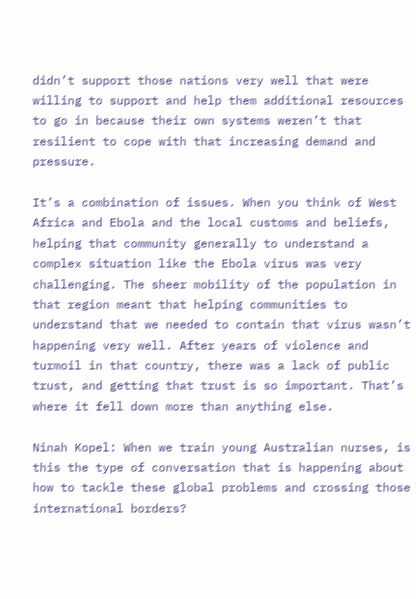didn’t support those nations very well that were willing to support and help them additional resources to go in because their own systems weren’t that resilient to cope with that increasing demand and pressure.

It’s a combination of issues. When you think of West Africa and Ebola and the local customs and beliefs, helping that community generally to understand a complex situation like the Ebola virus was very challenging. The sheer mobility of the population in that region meant that helping communities to understand that we needed to contain that virus wasn’t happening very well. After years of violence and turmoil in that country, there was a lack of public trust, and getting that trust is so important. That’s where it fell down more than anything else.

Ninah Kopel: When we train young Australian nurses, is this the type of conversation that is happening about how to tackle these global problems and crossing those international borders?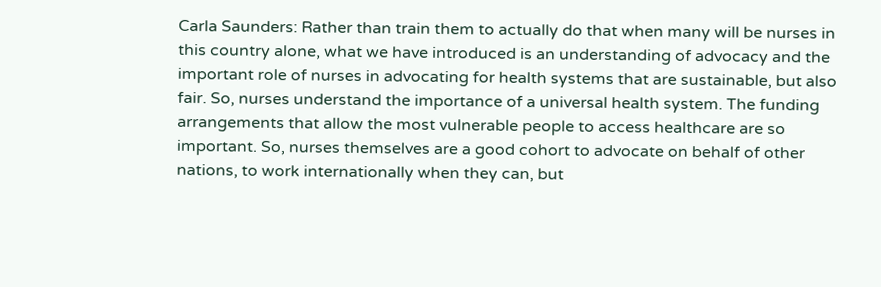Carla Saunders: Rather than train them to actually do that when many will be nurses in this country alone, what we have introduced is an understanding of advocacy and the important role of nurses in advocating for health systems that are sustainable, but also fair. So, nurses understand the importance of a universal health system. The funding arrangements that allow the most vulnerable people to access healthcare are so important. So, nurses themselves are a good cohort to advocate on behalf of other nations, to work internationally when they can, but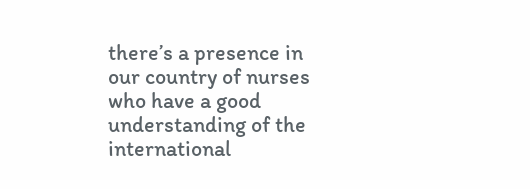there’s a presence in our country of nurses who have a good understanding of the international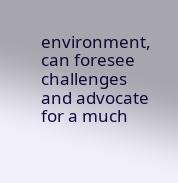environment, can foresee challenges and advocate for a much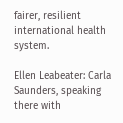fairer, resilient international health system.

Ellen Leabeater: Carla Saunders, speaking there with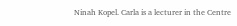Ninah Kopel. Carla is a lecturer in the Centre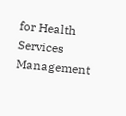for Health Services Management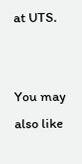at UTS.


You may also like